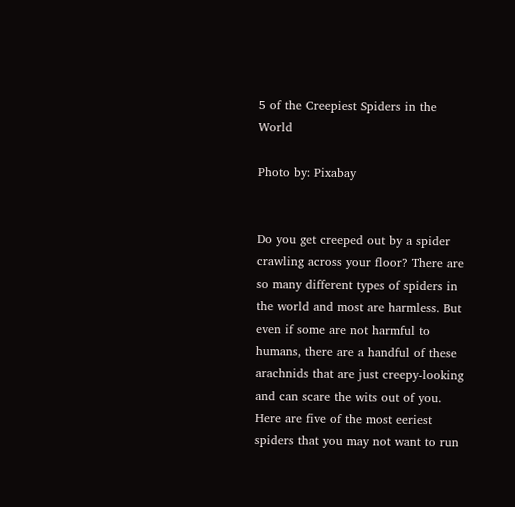5 of the Creepiest Spiders in the World

Photo by: Pixabay


Do you get creeped out by a spider crawling across your floor? There are so many different types of spiders in the world and most are harmless. But even if some are not harmful to humans, there are a handful of these arachnids that are just creepy-looking and can scare the wits out of you. Here are five of the most eeriest spiders that you may not want to run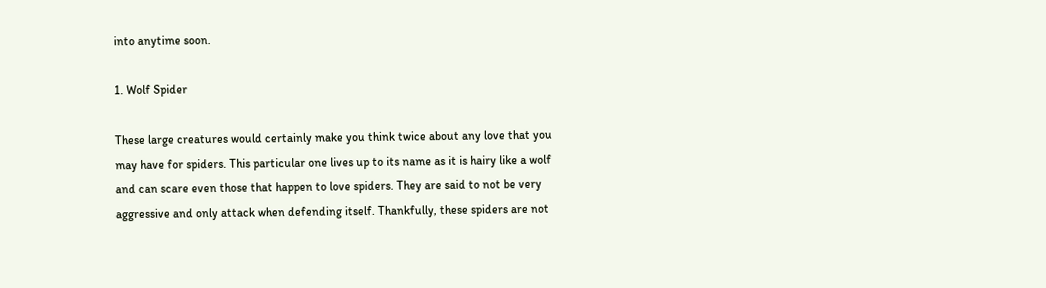into anytime soon.

1. Wolf Spider

These large creatures would certainly make you think twice about any love that you may have for spiders. This particular one lives up to its name as it is hairy like a wolf and can scare even those that happen to love spiders. They are said to not be very aggressive and only attack when defending itself. Thankfully, these spiders are not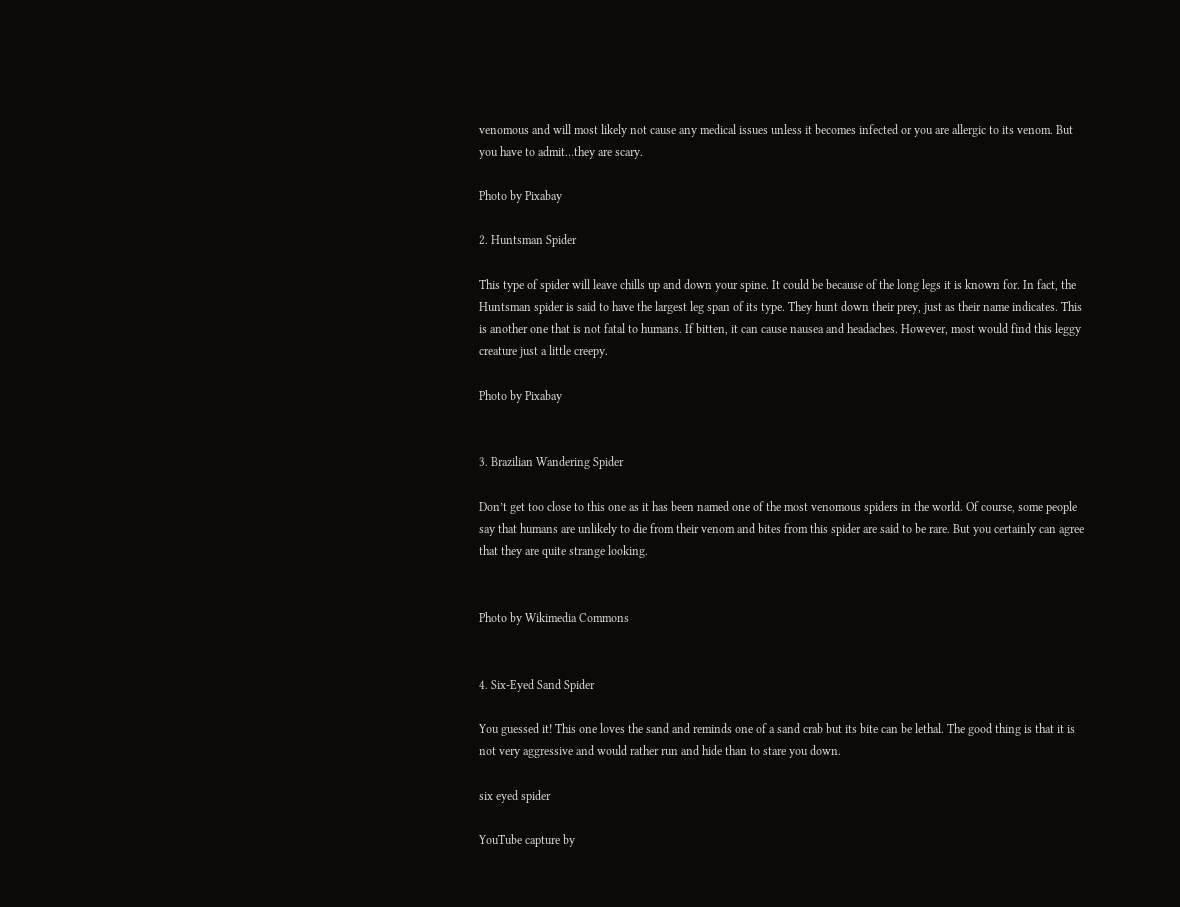venomous and will most likely not cause any medical issues unless it becomes infected or you are allergic to its venom. But you have to admit…they are scary.

Photo by Pixabay

2. Huntsman Spider

This type of spider will leave chills up and down your spine. It could be because of the long legs it is known for. In fact, the Huntsman spider is said to have the largest leg span of its type. They hunt down their prey, just as their name indicates. This is another one that is not fatal to humans. If bitten, it can cause nausea and headaches. However, most would find this leggy creature just a little creepy.

Photo by Pixabay


3. Brazilian Wandering Spider

Don’t get too close to this one as it has been named one of the most venomous spiders in the world. Of course, some people say that humans are unlikely to die from their venom and bites from this spider are said to be rare. But you certainly can agree that they are quite strange looking.


Photo by Wikimedia Commons


4. Six-Eyed Sand Spider

You guessed it! This one loves the sand and reminds one of a sand crab but its bite can be lethal. The good thing is that it is not very aggressive and would rather run and hide than to stare you down.

six eyed spider

YouTube capture by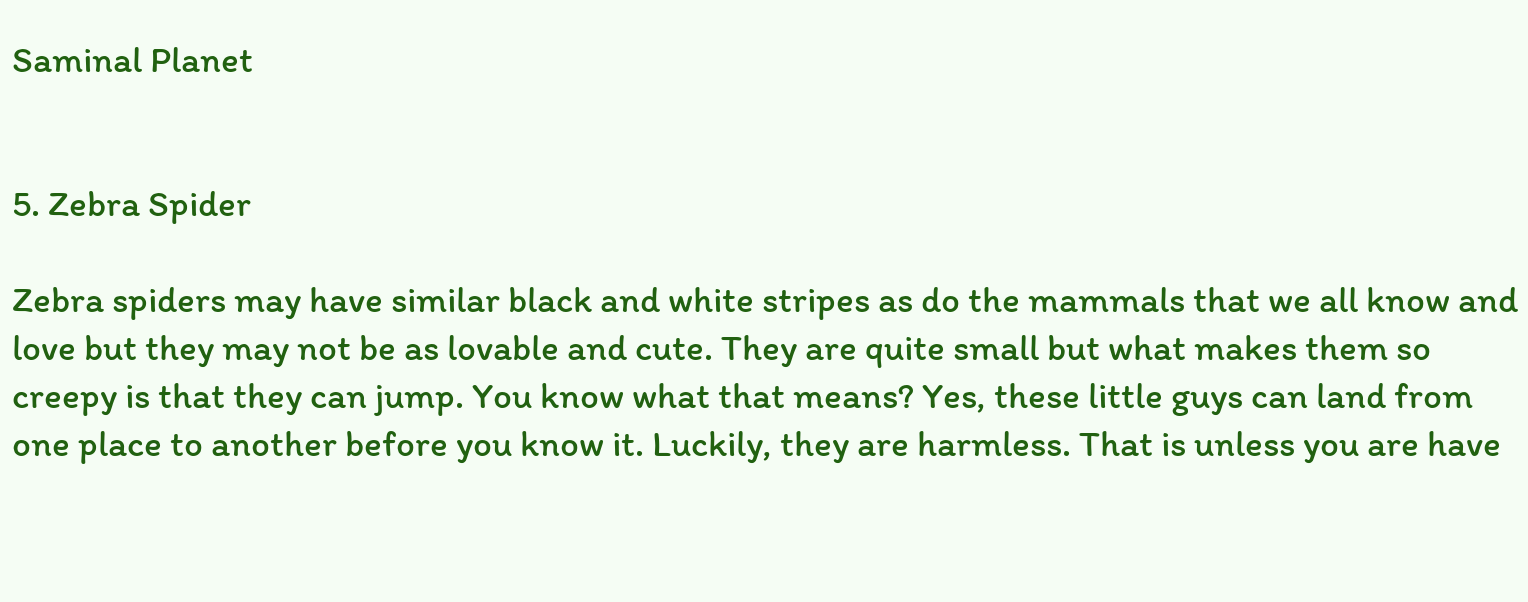Saminal Planet


5. Zebra Spider

Zebra spiders may have similar black and white stripes as do the mammals that we all know and love but they may not be as lovable and cute. They are quite small but what makes them so creepy is that they can jump. You know what that means? Yes, these little guys can land from one place to another before you know it. Luckily, they are harmless. That is unless you are have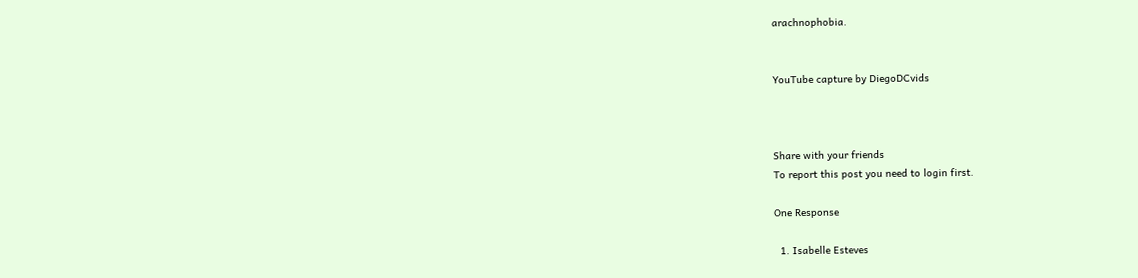arachnophobia.


YouTube capture by DiegoDCvids



Share with your friends
To report this post you need to login first.

One Response

  1. Isabelle Esteves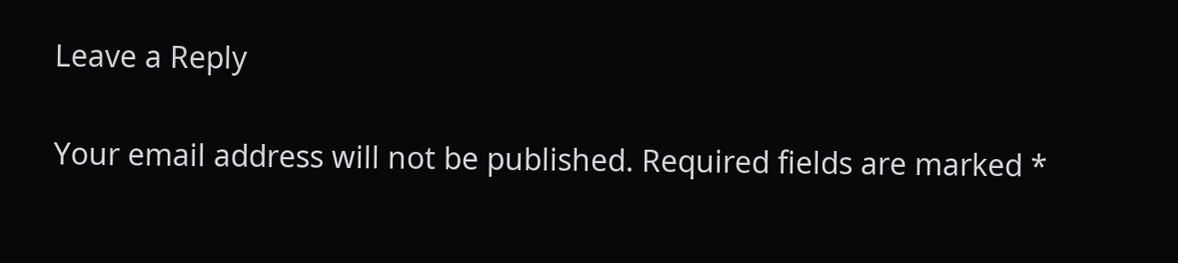Leave a Reply

Your email address will not be published. Required fields are marked *